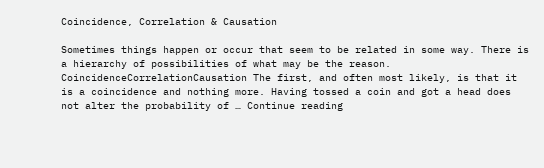Coincidence, Correlation & Causation

Sometimes things happen or occur that seem to be related in some way. There is a hierarchy of possibilities of what may be the reason. CoincidenceCorrelationCausation The first, and often most likely, is that it is a coincidence and nothing more. Having tossed a coin and got a head does not alter the probability of … Continue reading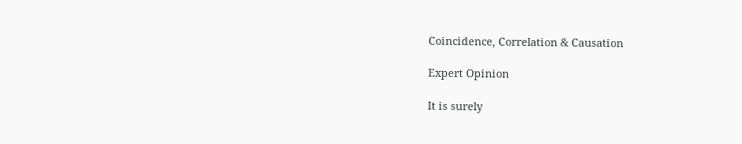Coincidence, Correlation & Causation

Expert Opinion

It is surely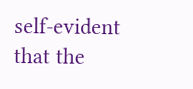self-evident that the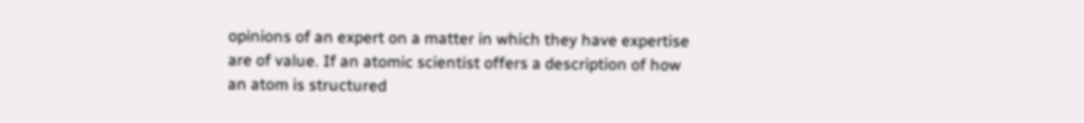opinions of an expert on a matter in which they have expertise are of value. If an atomic scientist offers a description of how an atom is structured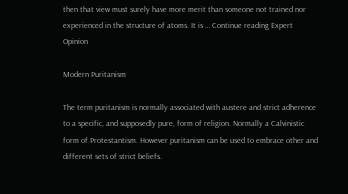then that view must surely have more merit than someone not trained nor experienced in the structure of atoms. It is … Continue reading Expert Opinion

Modern Puritanism

The term puritanism is normally associated with austere and strict adherence to a specific, and supposedly pure, form of religion. Normally a Calvinistic form of Protestantism. However puritanism can be used to embrace other and different sets of strict beliefs.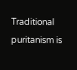Traditional puritanism is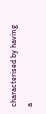characterised by having a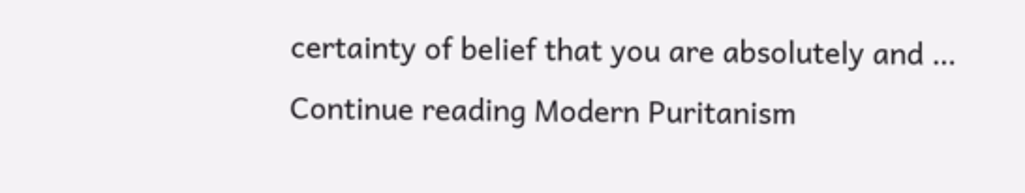certainty of belief that you are absolutely and … Continue reading Modern Puritanism